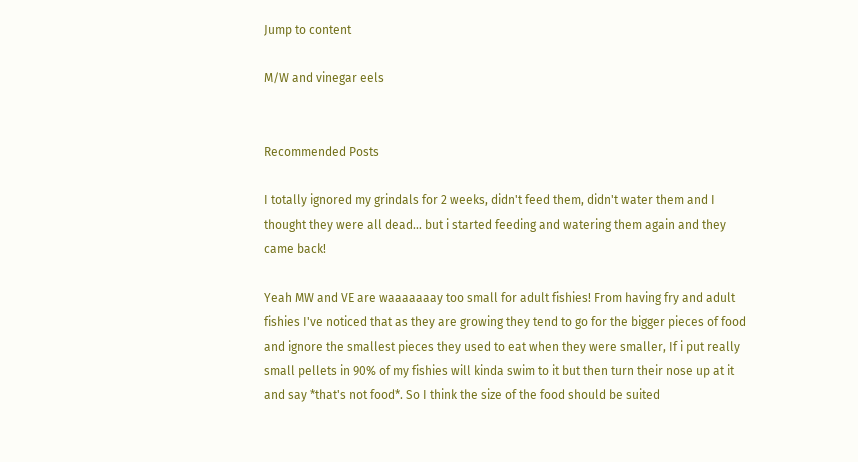Jump to content

M/W and vinegar eels


Recommended Posts

I totally ignored my grindals for 2 weeks, didn't feed them, didn't water them and I thought they were all dead... but i started feeding and watering them again and they came back!

Yeah MW and VE are waaaaaaay too small for adult fishies! From having fry and adult fishies I've noticed that as they are growing they tend to go for the bigger pieces of food and ignore the smallest pieces they used to eat when they were smaller, If i put really small pellets in 90% of my fishies will kinda swim to it but then turn their nose up at it and say *that's not food*. So I think the size of the food should be suited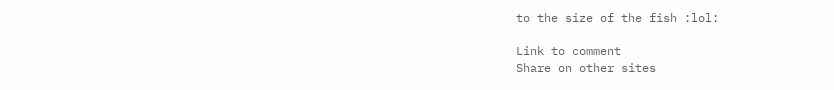to the size of the fish :lol:

Link to comment
Share on other sites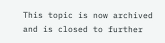This topic is now archived and is closed to further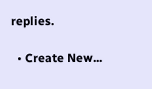replies.

  • Create New...